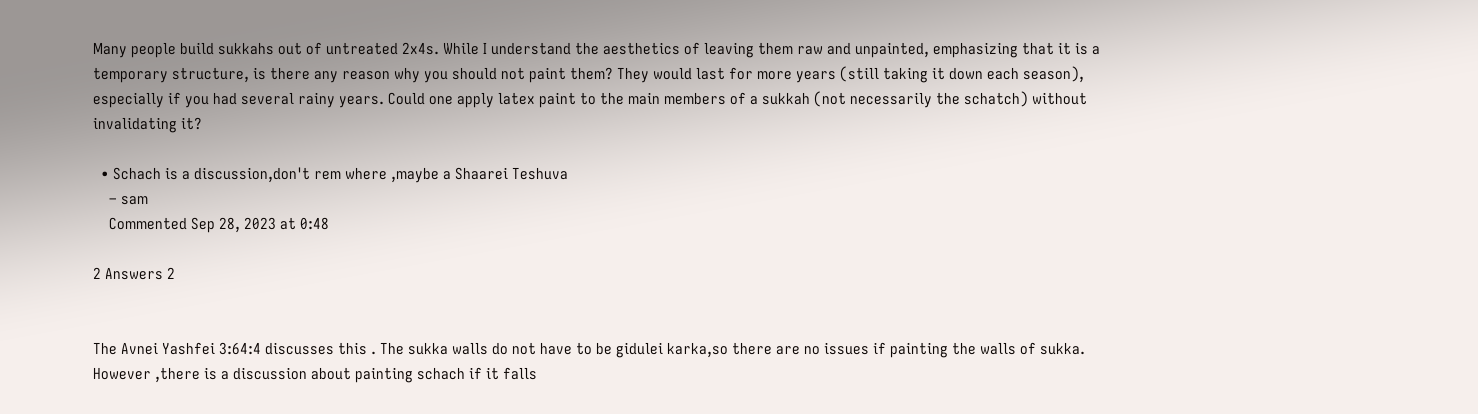Many people build sukkahs out of untreated 2x4s. While I understand the aesthetics of leaving them raw and unpainted, emphasizing that it is a temporary structure, is there any reason why you should not paint them? They would last for more years (still taking it down each season), especially if you had several rainy years. Could one apply latex paint to the main members of a sukkah (not necessarily the schatch) without invalidating it?

  • Schach is a discussion,don't rem where ,maybe a Shaarei Teshuva
    – sam
    Commented Sep 28, 2023 at 0:48

2 Answers 2


The Avnei Yashfei 3:64:4 discusses this . The sukka walls do not have to be gidulei karka,so there are no issues if painting the walls of sukka. However ,there is a discussion about painting schach if it falls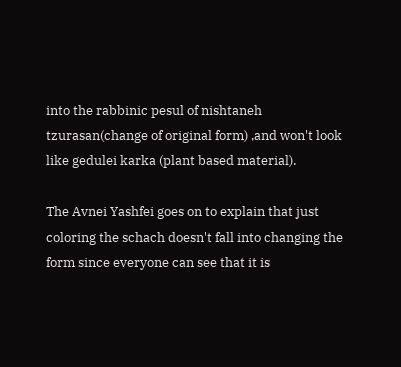into the rabbinic pesul of nishtaneh tzurasan(change of original form) ,and won't look like gedulei karka (plant based material).

The Avnei Yashfei goes on to explain that just coloring the schach doesn't fall into changing the form since everyone can see that it is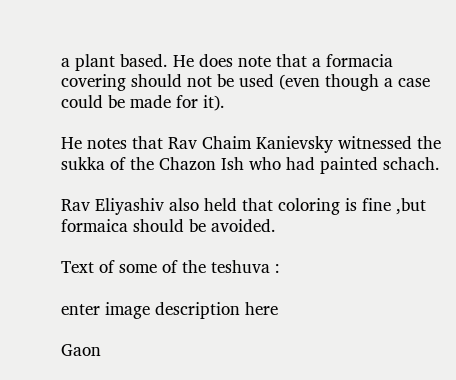a plant based. He does note that a formacia covering should not be used (even though a case could be made for it).

He notes that Rav Chaim Kanievsky witnessed the sukka of the Chazon Ish who had painted schach.

Rav Eliyashiv also held that coloring is fine ,but formaica should be avoided.

Text of some of the teshuva :

enter image description here

Gaon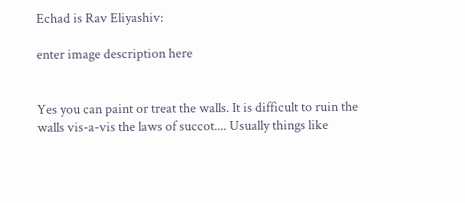Echad is Rav Eliyashiv:

enter image description here


Yes you can paint or treat the walls. It is difficult to ruin the walls vis-a-vis the laws of succot.... Usually things like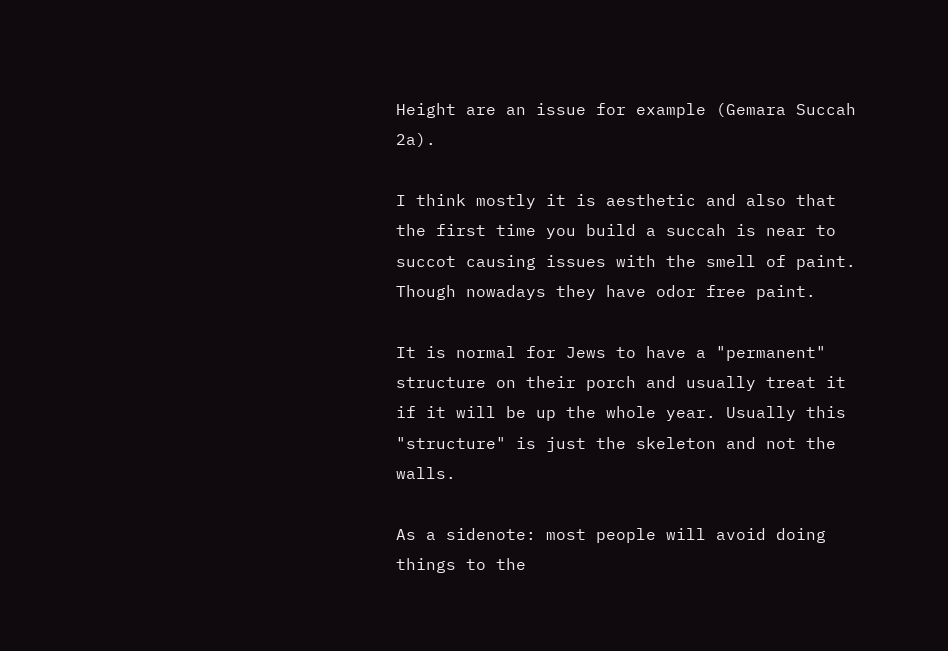Height are an issue for example (Gemara Succah 2a).

I think mostly it is aesthetic and also that the first time you build a succah is near to succot causing issues with the smell of paint. Though nowadays they have odor free paint.

It is normal for Jews to have a "permanent" structure on their porch and usually treat it if it will be up the whole year. Usually this "structure" is just the skeleton and not the walls.

As a sidenote: most people will avoid doing things to the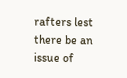rafters lest there be an issue of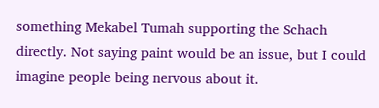something Mekabel Tumah supporting the Schach directly. Not saying paint would be an issue, but I could imagine people being nervous about it.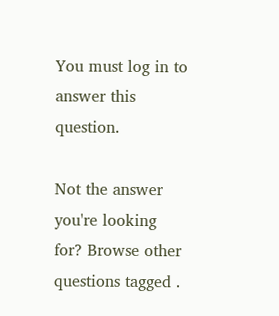You must log in to answer this question.

Not the answer you're looking for? Browse other questions tagged .